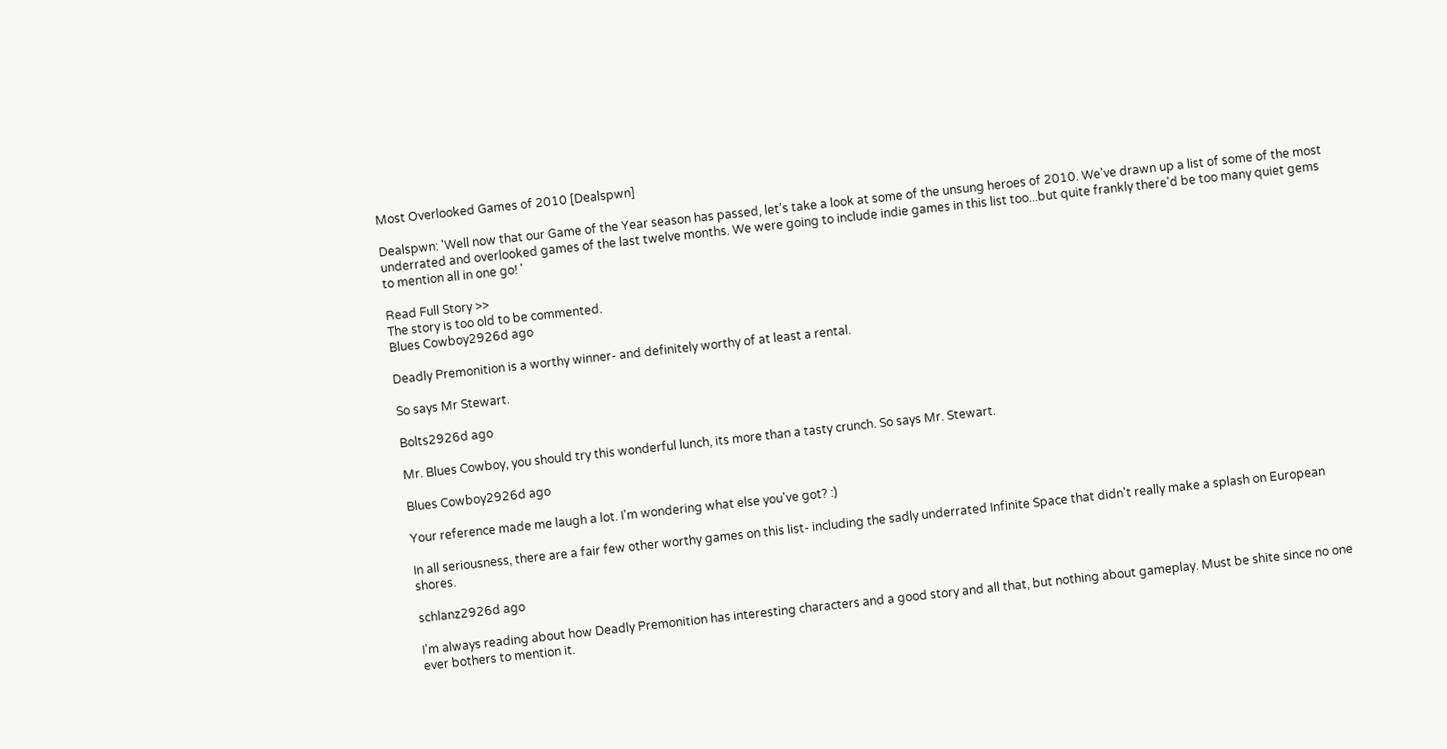Most Overlooked Games of 2010 [Dealspwn]

Dealspwn: 'Well now that our Game of the Year season has passed, let's take a look at some of the unsung heroes of 2010. We've drawn up a list of some of the most underrated and overlooked games of the last twelve months. We were going to include indie games in this list too...but quite frankly there'd be too many quiet gems to mention all in one go! '

Read Full Story >>
The story is too old to be commented.
Blues Cowboy2926d ago

Deadly Premonition is a worthy winner- and definitely worthy of at least a rental.

So says Mr Stewart.

Bolts2926d ago

Mr. Blues Cowboy, you should try this wonderful lunch, its more than a tasty crunch. So says Mr. Stewart.

Blues Cowboy2926d ago

Your reference made me laugh a lot. I'm wondering what else you've got? :)

In all seriousness, there are a fair few other worthy games on this list- including the sadly underrated Infinite Space that didn't really make a splash on European shores.

schlanz2926d ago

I'm always reading about how Deadly Premonition has interesting characters and a good story and all that, but nothing about gameplay. Must be shite since no one ever bothers to mention it.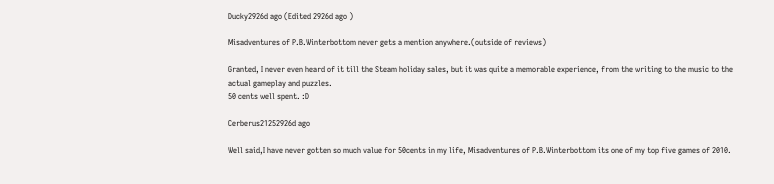Ducky2926d ago (Edited 2926d ago )

Misadventures of P.B.Winterbottom never gets a mention anywhere.(outside of reviews)

Granted, I never even heard of it till the Steam holiday sales, but it was quite a memorable experience, from the writing to the music to the actual gameplay and puzzles.
50 cents well spent. :D

Cerberus21252926d ago

Well said,I have never gotten so much value for 50cents in my life, Misadventures of P.B.Winterbottom its one of my top five games of 2010.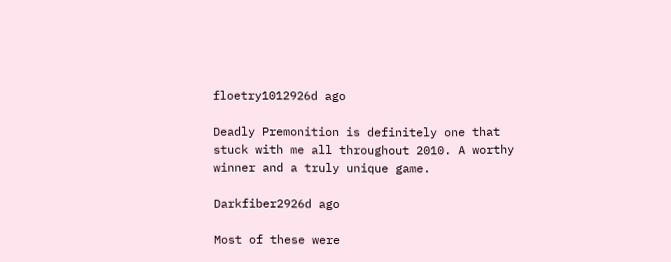floetry1012926d ago

Deadly Premonition is definitely one that stuck with me all throughout 2010. A worthy winner and a truly unique game.

Darkfiber2926d ago

Most of these were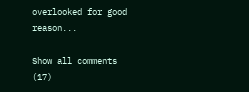overlooked for good reason...

Show all comments (17)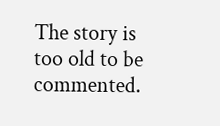The story is too old to be commented.